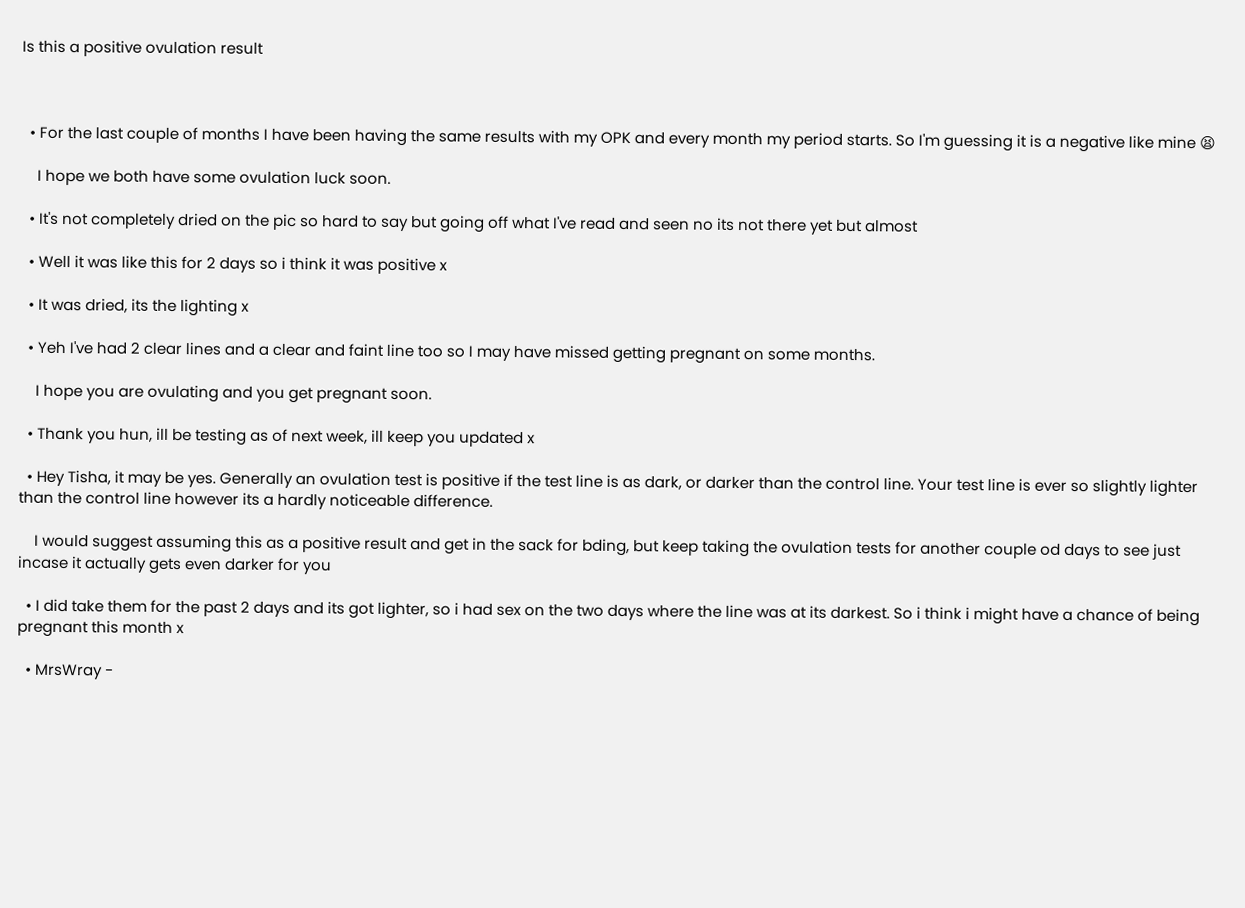Is this a positive ovulation result



  • For the last couple of months I have been having the same results with my OPK and every month my period starts. So I'm guessing it is a negative like mine 😫

    I hope we both have some ovulation luck soon.

  • It's not completely dried on the pic so hard to say but going off what I've read and seen no its not there yet but almost

  • Well it was like this for 2 days so i think it was positive x

  • It was dried, its the lighting x

  • Yeh I've had 2 clear lines and a clear and faint line too so I may have missed getting pregnant on some months.

    I hope you are ovulating and you get pregnant soon.

  • Thank you hun, ill be testing as of next week, ill keep you updated x

  • Hey Tisha, it may be yes. Generally an ovulation test is positive if the test line is as dark, or darker than the control line. Your test line is ever so slightly lighter than the control line however its a hardly noticeable difference.

    I would suggest assuming this as a positive result and get in the sack for bding, but keep taking the ovulation tests for another couple od days to see just incase it actually gets even darker for you

  • I did take them for the past 2 days and its got lighter, so i had sex on the two days where the line was at its darkest. So i think i might have a chance of being pregnant this month x

  • MrsWray -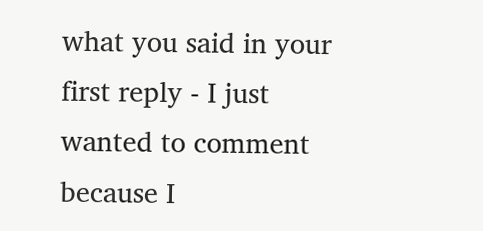what you said in your first reply - I just wanted to comment because I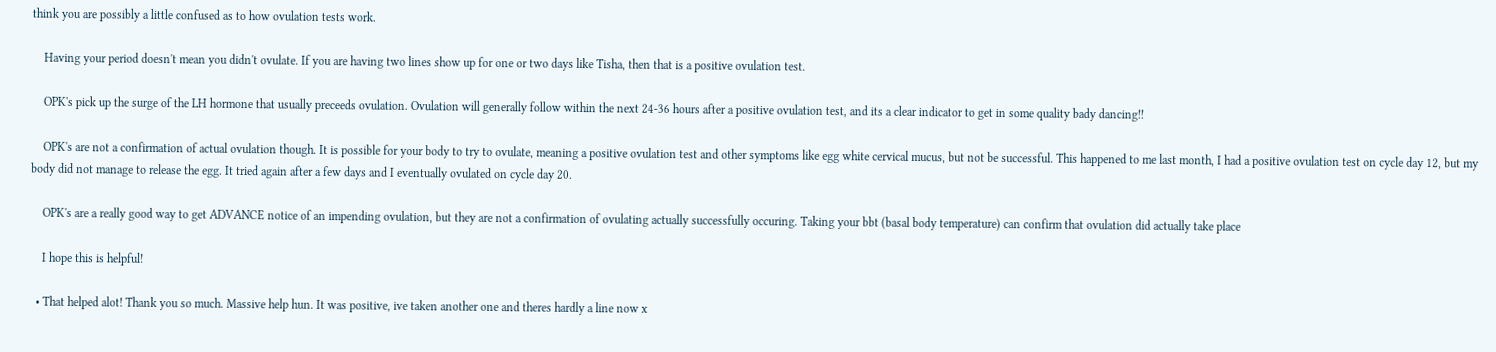think you are possibly a little confused as to how ovulation tests work.

    Having your period doesn't mean you didn't ovulate. If you are having two lines show up for one or two days like Tisha, then that is a positive ovulation test.

    OPK's pick up the surge of the LH hormone that usually preceeds ovulation. Ovulation will generally follow within the next 24-36 hours after a positive ovulation test, and its a clear indicator to get in some quality bady dancing!!

    OPK's are not a confirmation of actual ovulation though. It is possible for your body to try to ovulate, meaning a positive ovulation test and other symptoms like egg white cervical mucus, but not be successful. This happened to me last month, I had a positive ovulation test on cycle day 12, but my body did not manage to release the egg. It tried again after a few days and I eventually ovulated on cycle day 20.

    OPK's are a really good way to get ADVANCE notice of an impending ovulation, but they are not a confirmation of ovulating actually successfully occuring. Taking your bbt (basal body temperature) can confirm that ovulation did actually take place

    I hope this is helpful!

  • That helped alot! Thank you so much. Massive help hun. It was positive, ive taken another one and theres hardly a line now x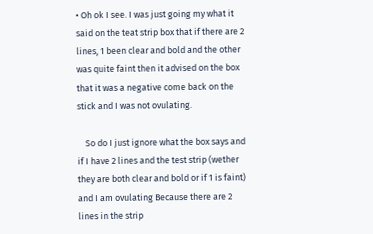• Oh ok I see. I was just going my what it said on the teat strip box that if there are 2 lines, 1 been clear and bold and the other was quite faint then it advised on the box that it was a negative come back on the stick and I was not ovulating.

    So do I just ignore what the box says and if I have 2 lines and the test strip (wether they are both clear and bold or if 1 is faint) and I am ovulating Because there are 2 lines in the strip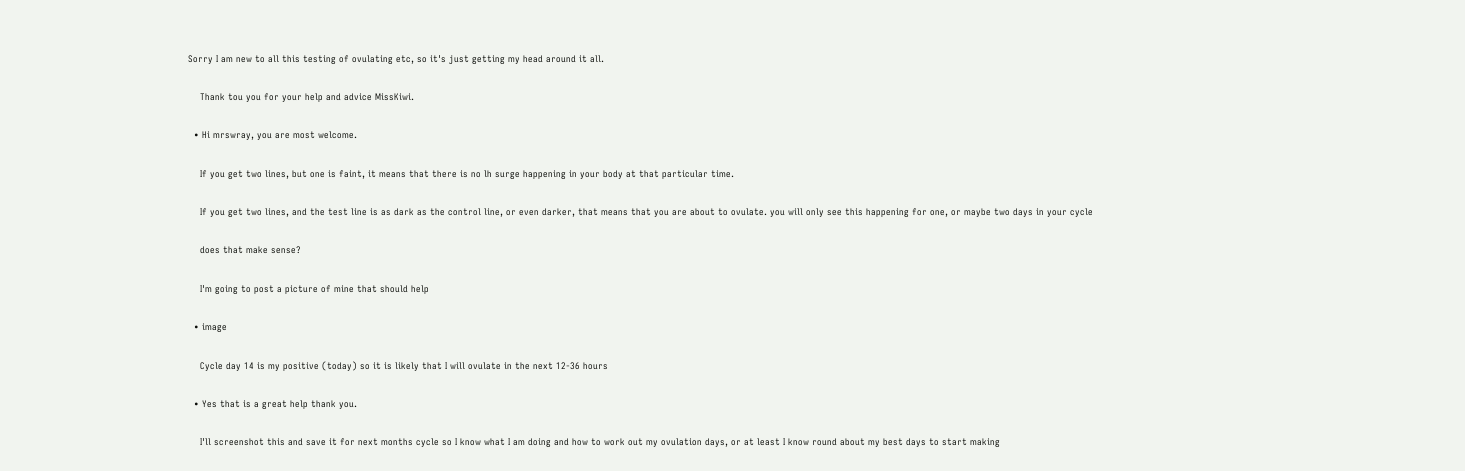Sorry I am new to all this testing of ovulating etc, so it's just getting my head around it all.

    Thank tou you for your help and advice MissKiwi.

  • Hi mrswray, you are most welcome.

    If you get two lines, but one is faint, it means that there is no lh surge happening in your body at that particular time.

    If you get two lines, and the test line is as dark as the control line, or even darker, that means that you are about to ovulate. you will only see this happening for one, or maybe two days in your cycle

    does that make sense?

    I'm going to post a picture of mine that should help

  • image

    Cycle day 14 is my positive (today) so it is likely that I will ovulate in the next 12-36 hours

  • Yes that is a great help thank you.

    I'll screenshot this and save it for next months cycle so I know what I am doing and how to work out my ovulation days, or at least I know round about my best days to start making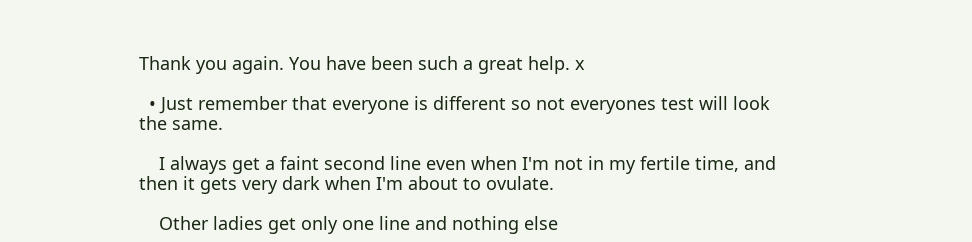Thank you again. You have been such a great help. x

  • Just remember that everyone is different so not everyones test will look the same.

    I always get a faint second line even when I'm not in my fertile time, and then it gets very dark when I'm about to ovulate.

    Other ladies get only one line and nothing else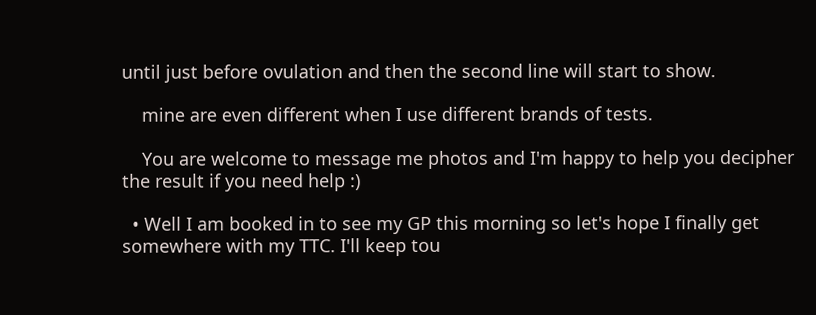until just before ovulation and then the second line will start to show.

    mine are even different when I use different brands of tests.

    You are welcome to message me photos and I'm happy to help you decipher the result if you need help :)

  • Well I am booked in to see my GP this morning so let's hope I finally get somewhere with my TTC. I'll keep tou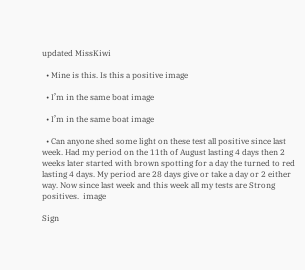updated MissKiwi

  • Mine is this. Is this a positive image

  • I’m in the same boat image

  • I’m in the same boat image

  • Can anyone shed some light on these test all positive since last week. Had my period on the 11th of August lasting 4 days then 2 weeks later started with brown spotting for a day the turned to red lasting 4 days. My period are 28 days give or take a day or 2 either way. Now since last week and this week all my tests are Strong positives.  image

Sign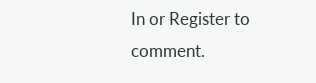In or Register to comment.